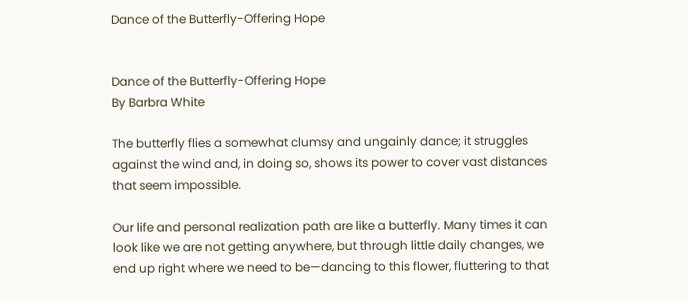Dance of the Butterfly-Offering Hope


Dance of the Butterfly-Offering Hope
By Barbra White

The butterfly flies a somewhat clumsy and ungainly dance; it struggles against the wind and, in doing so, shows its power to cover vast distances that seem impossible.

Our life and personal realization path are like a butterfly. Many times it can look like we are not getting anywhere, but through little daily changes, we end up right where we need to be—dancing to this flower, fluttering to that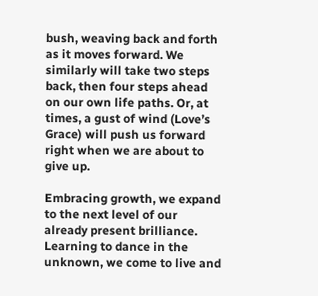bush, weaving back and forth as it moves forward. We similarly will take two steps back, then four steps ahead on our own life paths. Or, at times, a gust of wind (Love’s Grace) will push us forward right when we are about to give up.

Embracing growth, we expand to the next level of our already present brilliance. Learning to dance in the unknown, we come to live and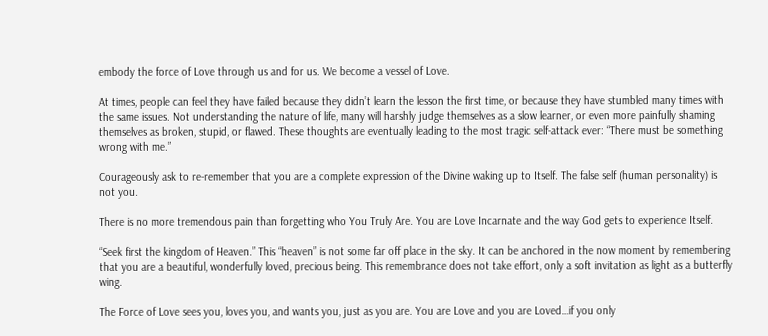embody the force of Love through us and for us. We become a vessel of Love.

At times, people can feel they have failed because they didn’t learn the lesson the first time, or because they have stumbled many times with the same issues. Not understanding the nature of life, many will harshly judge themselves as a slow learner, or even more painfully shaming themselves as broken, stupid, or flawed. These thoughts are eventually leading to the most tragic self-attack ever: “There must be something wrong with me.”

Courageously ask to re-remember that you are a complete expression of the Divine waking up to Itself. The false self (human personality) is not you.

There is no more tremendous pain than forgetting who You Truly Are. You are Love Incarnate and the way God gets to experience Itself.

“Seek first the kingdom of Heaven.” This “heaven” is not some far off place in the sky. It can be anchored in the now moment by remembering that you are a beautiful, wonderfully loved, precious being. This remembrance does not take effort, only a soft invitation as light as a butterfly wing.

The Force of Love sees you, loves you, and wants you, just as you are. You are Love and you are Loved…if you only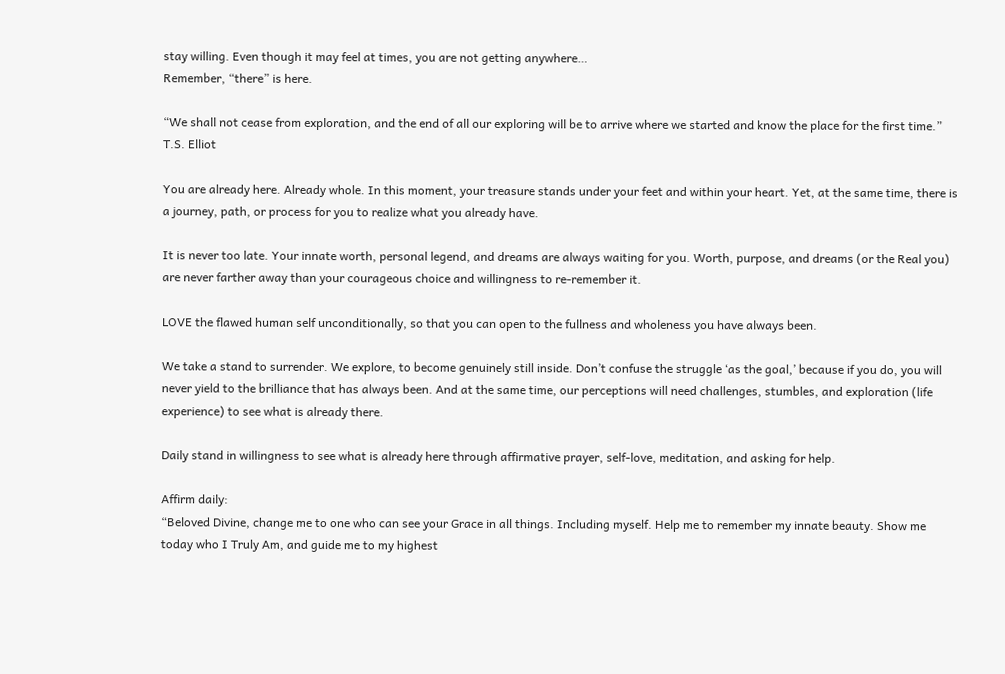stay willing. Even though it may feel at times, you are not getting anywhere…
Remember, “there” is here.

“We shall not cease from exploration, and the end of all our exploring will be to arrive where we started and know the place for the first time.”
T.S. Elliot

You are already here. Already whole. In this moment, your treasure stands under your feet and within your heart. Yet, at the same time, there is a journey, path, or process for you to realize what you already have.

It is never too late. Your innate worth, personal legend, and dreams are always waiting for you. Worth, purpose, and dreams (or the Real you) are never farther away than your courageous choice and willingness to re-remember it.

LOVE the flawed human self unconditionally, so that you can open to the fullness and wholeness you have always been.

We take a stand to surrender. We explore, to become genuinely still inside. Don’t confuse the struggle ‘as the goal,’ because if you do, you will never yield to the brilliance that has always been. And at the same time, our perceptions will need challenges, stumbles, and exploration (life experience) to see what is already there.

Daily stand in willingness to see what is already here through affirmative prayer, self-love, meditation, and asking for help.

Affirm daily:
“Beloved Divine, change me to one who can see your Grace in all things. Including myself. Help me to remember my innate beauty. Show me today who I Truly Am, and guide me to my highest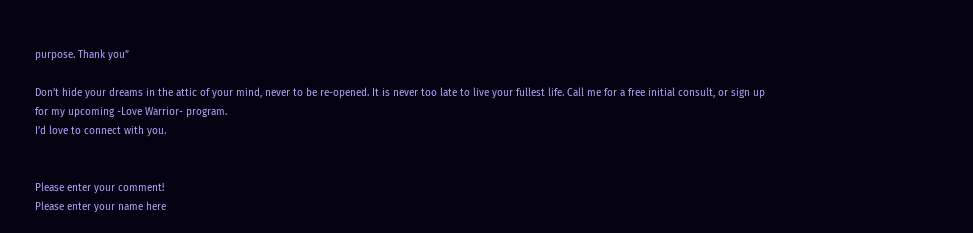purpose. Thank you”

Don’t hide your dreams in the attic of your mind, never to be re-opened. It is never too late to live your fullest life. Call me for a free initial consult, or sign up for my upcoming -Love Warrior- program.
I’d love to connect with you.


Please enter your comment!
Please enter your name here